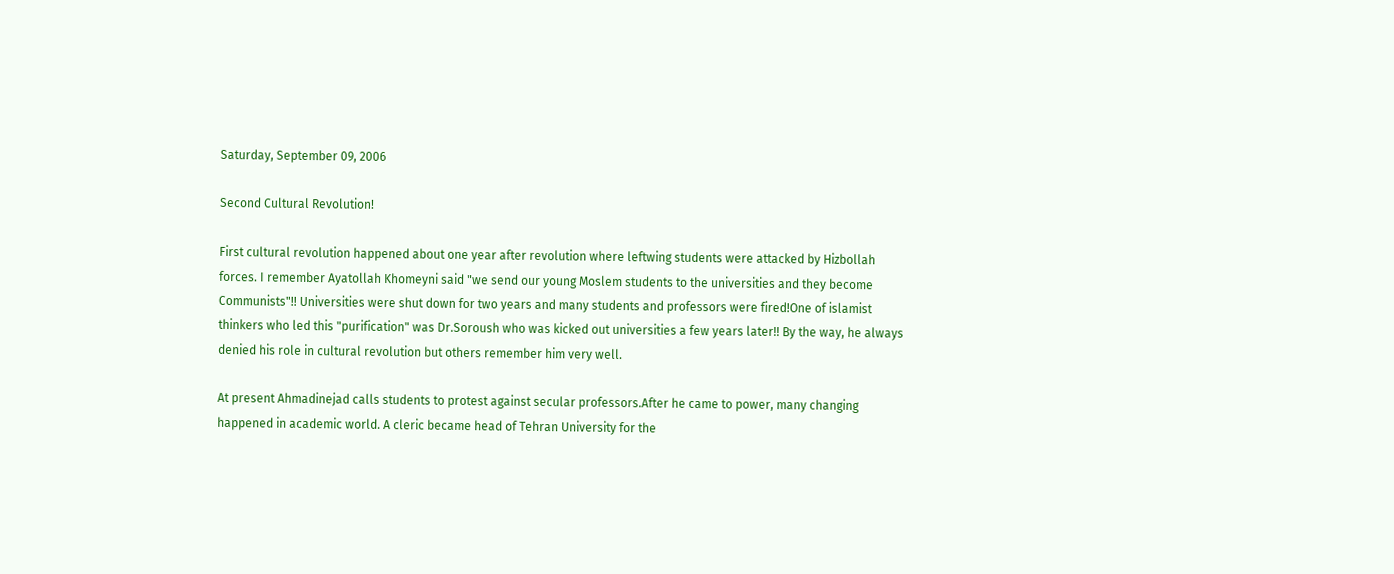Saturday, September 09, 2006

Second Cultural Revolution!

First cultural revolution happened about one year after revolution where leftwing students were attacked by Hizbollah forces. I remember Ayatollah Khomeyni said "we send our young Moslem students to the universities and they become Communists"!! Universities were shut down for two years and many students and professors were fired!One of islamist thinkers who led this "purification" was Dr.Soroush who was kicked out universities a few years later!! By the way, he always denied his role in cultural revolution but others remember him very well.

At present Ahmadinejad calls students to protest against secular professors.After he came to power, many changing happened in academic world. A cleric became head of Tehran University for the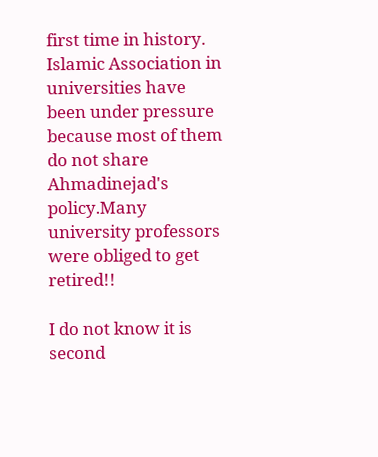first time in history. Islamic Association in universities have been under pressure because most of them do not share Ahmadinejad's policy.Many university professors were obliged to get retired!!

I do not know it is second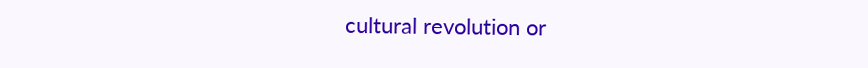cultural revolution or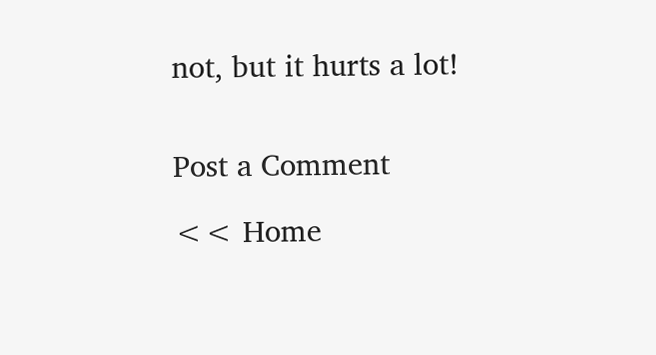not, but it hurts a lot!


Post a Comment

<< Home